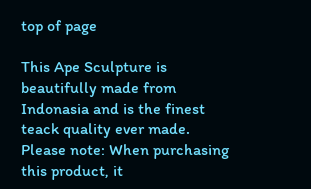top of page

This Ape Sculpture is beautifully made from Indonasia and is the finest teack quality ever made. Please note: When purchasing this product, it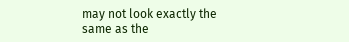may not look exactly the same as the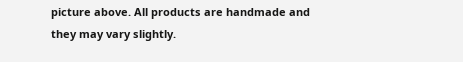picture above. All products are handmade and they may vary slightly.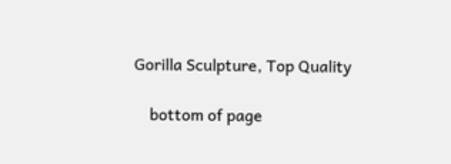Gorilla Sculpture, Top Quality

    bottom of page